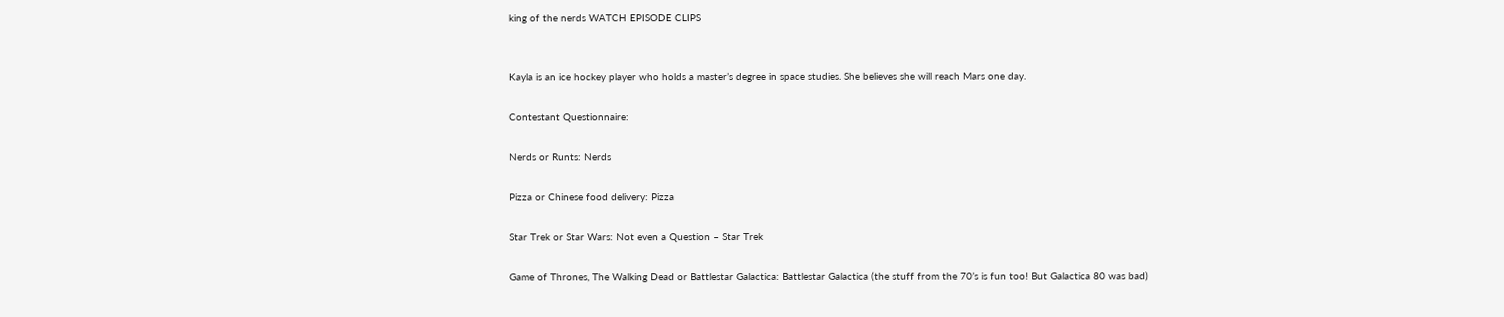king of the nerds WATCH EPISODE CLIPS


Kayla is an ice hockey player who holds a master’s degree in space studies. She believes she will reach Mars one day.

Contestant Questionnaire:

Nerds or Runts: Nerds

Pizza or Chinese food delivery: Pizza

Star Trek or Star Wars: Not even a Question – Star Trek

Game of Thrones, The Walking Dead or Battlestar Galactica: Battlestar Galactica (the stuff from the 70’s is fun too! But Galactica 80 was bad)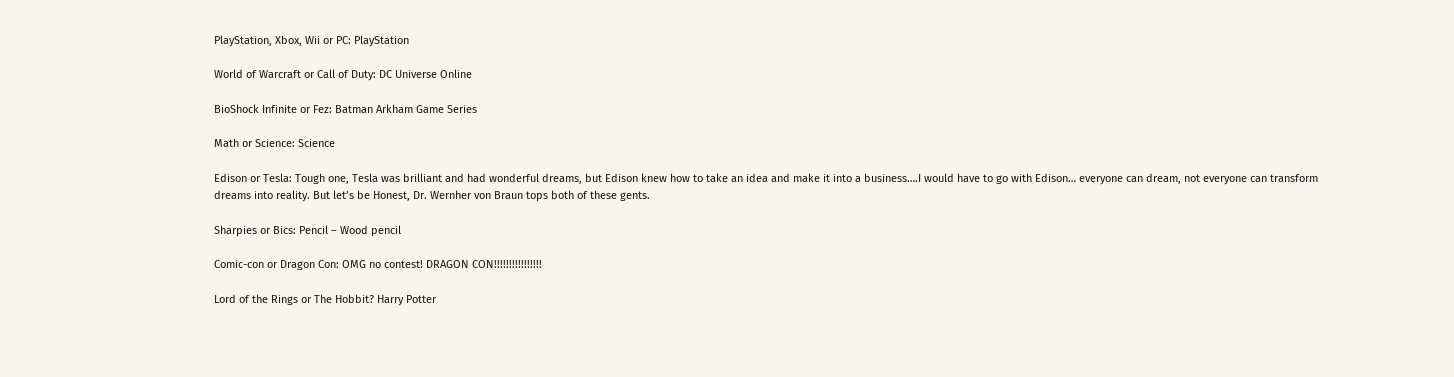PlayStation, Xbox, Wii or PC: PlayStation

World of Warcraft or Call of Duty: DC Universe Online

BioShock Infinite or Fez: Batman Arkham Game Series

Math or Science: Science

Edison or Tesla: Tough one, Tesla was brilliant and had wonderful dreams, but Edison knew how to take an idea and make it into a business….I would have to go with Edison… everyone can dream, not everyone can transform dreams into reality. But let’s be Honest, Dr. Wernher von Braun tops both of these gents.

Sharpies or Bics: Pencil – Wood pencil

Comic-con or Dragon Con: OMG no contest! DRAGON CON!!!!!!!!!!!!!!!!

Lord of the Rings or The Hobbit? Harry Potter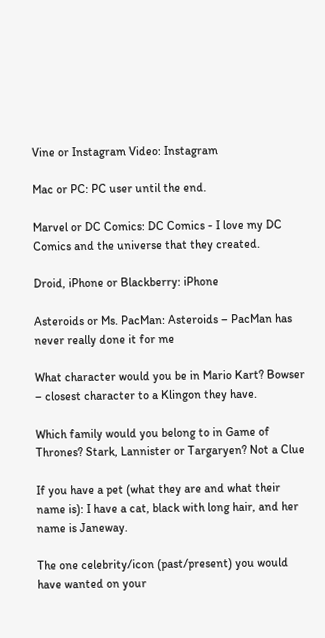Vine or Instagram Video: Instagram

Mac or PC: PC user until the end.

Marvel or DC Comics: DC Comics - I love my DC Comics and the universe that they created.

Droid, iPhone or Blackberry: iPhone

Asteroids or Ms. PacMan: Asteroids – PacMan has never really done it for me

What character would you be in Mario Kart? Bowser – closest character to a Klingon they have.

Which family would you belong to in Game of Thrones? Stark, Lannister or Targaryen? Not a Clue

If you have a pet (what they are and what their name is): I have a cat, black with long hair, and her name is Janeway.

The one celebrity/icon (past/present) you would have wanted on your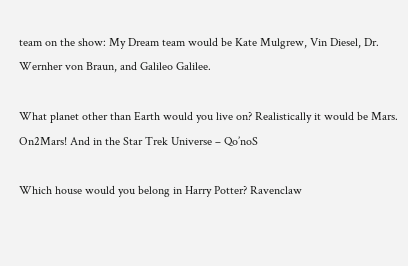team on the show: My Dream team would be Kate Mulgrew, Vin Diesel, Dr. Wernher von Braun, and Galileo Galilee.

What planet other than Earth would you live on? Realistically it would be Mars. On2Mars! And in the Star Trek Universe – Qo’noS

Which house would you belong in Harry Potter? Ravenclaw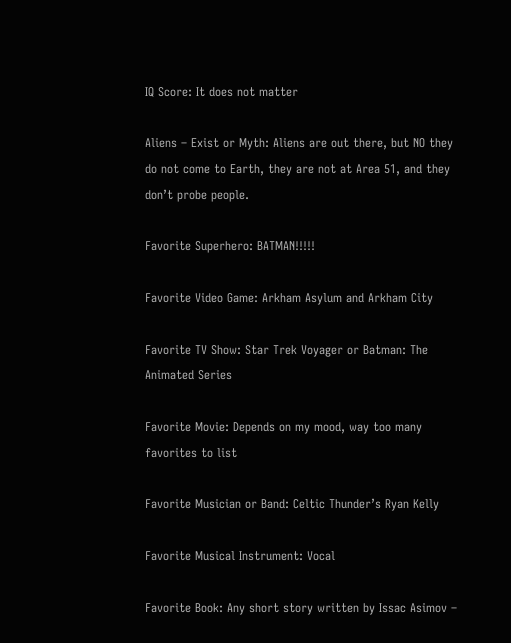IQ Score: It does not matter

Aliens – Exist or Myth: Aliens are out there, but NO they do not come to Earth, they are not at Area 51, and they don’t probe people.

Favorite Superhero: BATMAN!!!!!

Favorite Video Game: Arkham Asylum and Arkham City

Favorite TV Show: Star Trek Voyager or Batman: The Animated Series

Favorite Movie: Depends on my mood, way too many favorites to list

Favorite Musician or Band: Celtic Thunder’s Ryan Kelly

Favorite Musical Instrument: Vocal

Favorite Book: Any short story written by Issac Asimov –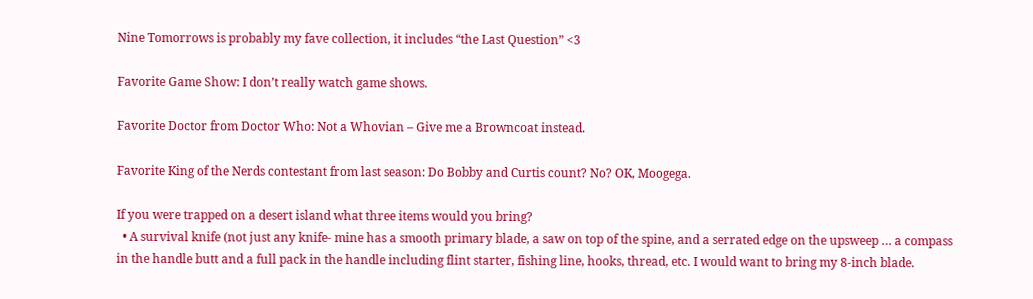Nine Tomorrows is probably my fave collection, it includes “the Last Question” <3

Favorite Game Show: I don’t really watch game shows.

Favorite Doctor from Doctor Who: Not a Whovian – Give me a Browncoat instead.

Favorite King of the Nerds contestant from last season: Do Bobby and Curtis count? No? OK, Moogega.

If you were trapped on a desert island what three items would you bring?
  • A survival knife (not just any knife- mine has a smooth primary blade, a saw on top of the spine, and a serrated edge on the upsweep … a compass in the handle butt and a full pack in the handle including flint starter, fishing line, hooks, thread, etc. I would want to bring my 8-inch blade.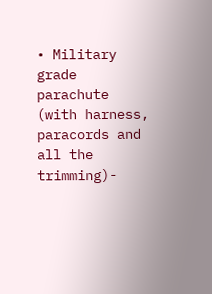• Military grade parachute (with harness, paracords and all the trimming)-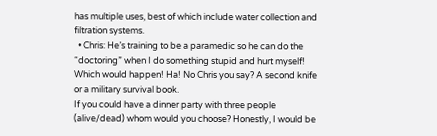has multiple uses, best of which include water collection and filtration systems.
  • Chris: He’s training to be a paramedic so he can do the “doctoring” when I do something stupid and hurt myself! Which would happen! Ha! No Chris you say? A second knife or a military survival book.
If you could have a dinner party with three people (alive/dead) whom would you choose? Honestly, I would be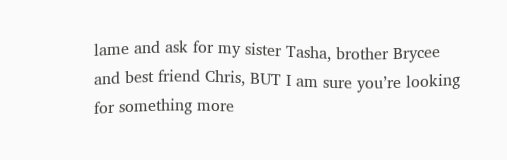lame and ask for my sister Tasha, brother Brycee and best friend Chris, BUT I am sure you’re looking for something more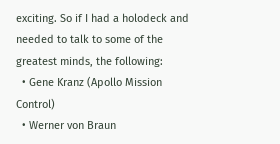exciting. So if I had a holodeck and needed to talk to some of the greatest minds, the following:
  • Gene Kranz (Apollo Mission Control)
  • Werner von Braun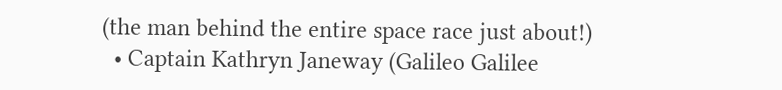(the man behind the entire space race just about!)
  • Captain Kathryn Janeway (Galileo Galilee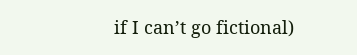if I can’t go fictional)